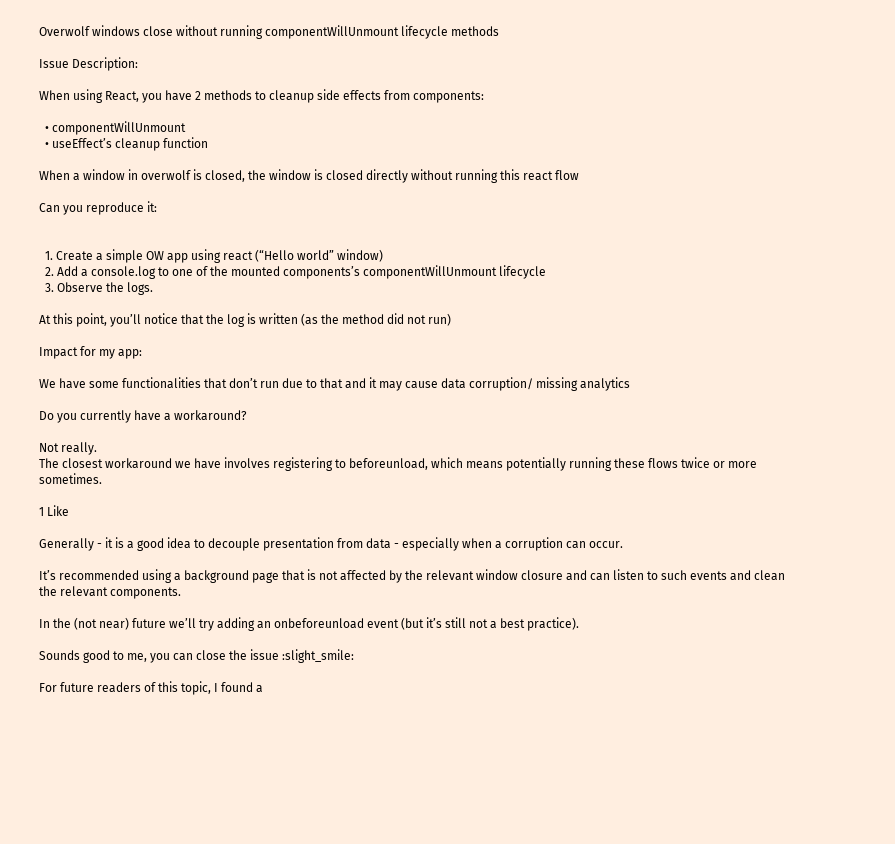Overwolf windows close without running componentWillUnmount lifecycle methods

Issue Description:

When using React, you have 2 methods to cleanup side effects from components:

  • componentWillUnmount
  • useEffect’s cleanup function

When a window in overwolf is closed, the window is closed directly without running this react flow

Can you reproduce it:


  1. Create a simple OW app using react (“Hello world” window)
  2. Add a console.log to one of the mounted components’s componentWillUnmount lifecycle
  3. Observe the logs.

At this point, you’ll notice that the log is written (as the method did not run)

Impact for my app:

We have some functionalities that don’t run due to that and it may cause data corruption/ missing analytics

Do you currently have a workaround?

Not really.
The closest workaround we have involves registering to beforeunload, which means potentially running these flows twice or more sometimes.

1 Like

Generally - it is a good idea to decouple presentation from data - especially when a corruption can occur.

It’s recommended using a background page that is not affected by the relevant window closure and can listen to such events and clean the relevant components.

In the (not near) future we’ll try adding an onbeforeunload event (but it’s still not a best practice).

Sounds good to me, you can close the issue :slight_smile:

For future readers of this topic, I found a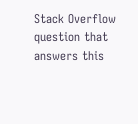Stack Overflow question that answers this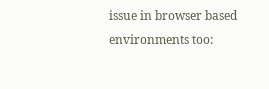issue in browser based environments too: